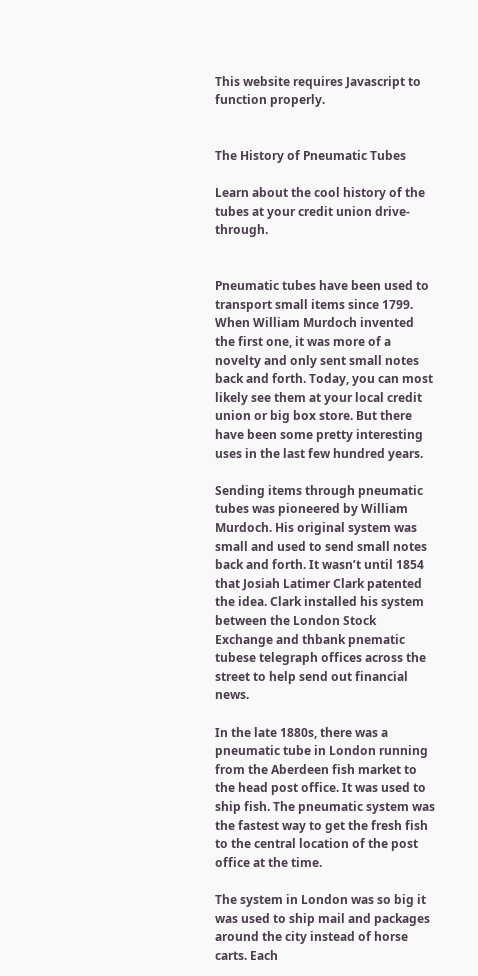This website requires Javascript to function properly.


The History of Pneumatic Tubes

Learn about the cool history of the tubes at your credit union drive-through.


Pneumatic tubes have been used to transport small items since 1799. When William Murdoch invented the first one, it was more of a novelty and only sent small notes back and forth. Today, you can most likely see them at your local credit union or big box store. But there have been some pretty interesting uses in the last few hundred years.

Sending items through pneumatic tubes was pioneered by William Murdoch. His original system was small and used to send small notes back and forth. It wasn’t until 1854 that Josiah Latimer Clark patented the idea. Clark installed his system between the London Stock Exchange and thbank pnematic tubese telegraph offices across the street to help send out financial news.

In the late 1880s, there was a pneumatic tube in London running from the Aberdeen fish market to the head post office. It was used to ship fish. The pneumatic system was the fastest way to get the fresh fish to the central location of the post office at the time.

The system in London was so big it was used to ship mail and packages around the city instead of horse carts. Each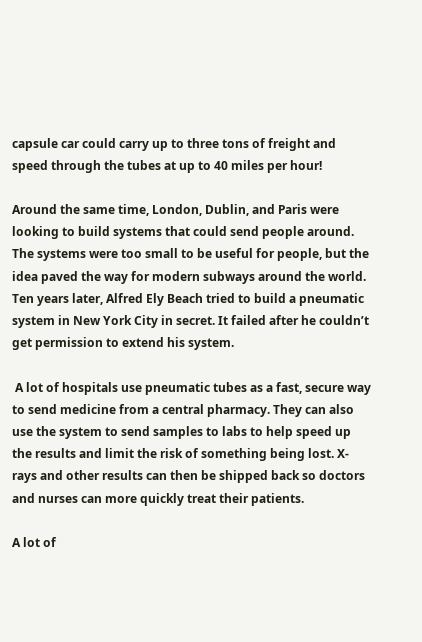capsule car could carry up to three tons of freight and speed through the tubes at up to 40 miles per hour!

Around the same time, London, Dublin, and Paris were looking to build systems that could send people around. The systems were too small to be useful for people, but the idea paved the way for modern subways around the world. Ten years later, Alfred Ely Beach tried to build a pneumatic system in New York City in secret. It failed after he couldn’t get permission to extend his system.

 A lot of hospitals use pneumatic tubes as a fast, secure way to send medicine from a central pharmacy. They can also use the system to send samples to labs to help speed up the results and limit the risk of something being lost. X-rays and other results can then be shipped back so doctors and nurses can more quickly treat their patients.

A lot of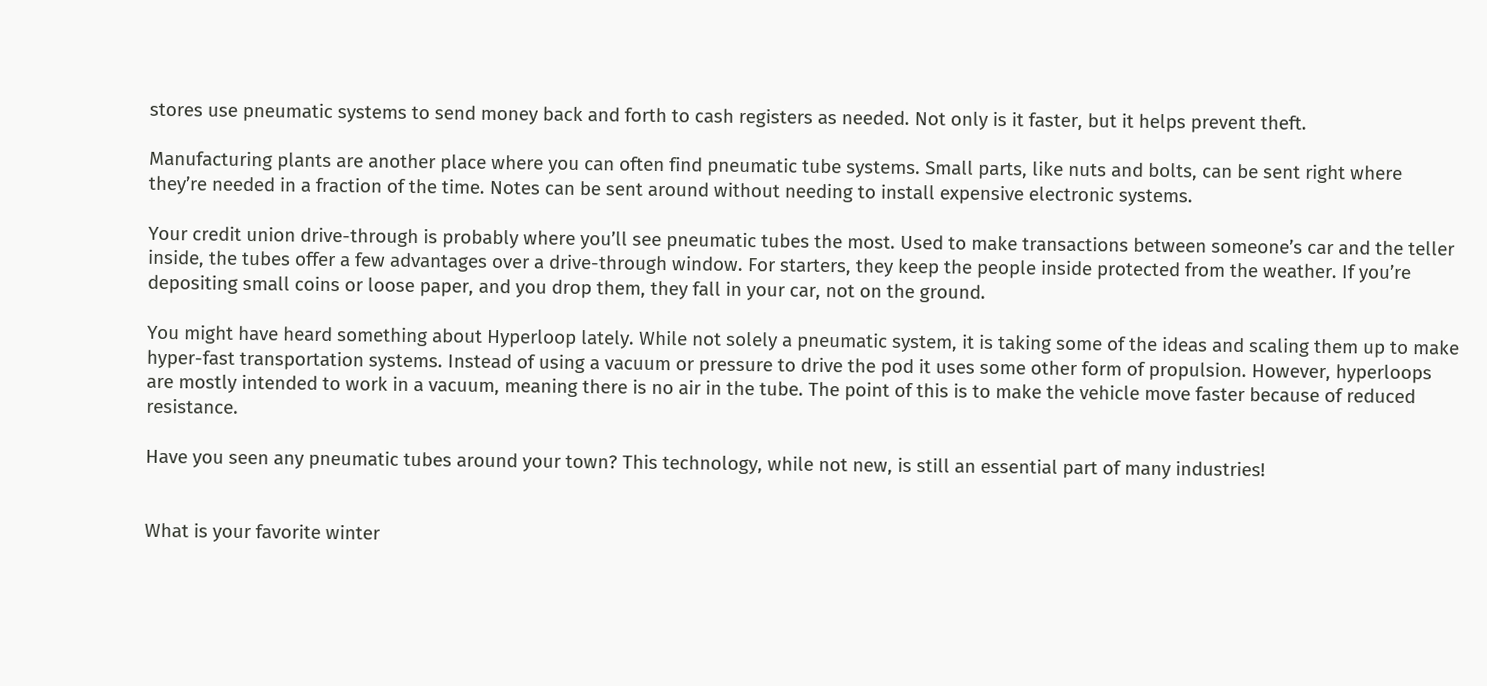stores use pneumatic systems to send money back and forth to cash registers as needed. Not only is it faster, but it helps prevent theft.

Manufacturing plants are another place where you can often find pneumatic tube systems. Small parts, like nuts and bolts, can be sent right where they’re needed in a fraction of the time. Notes can be sent around without needing to install expensive electronic systems.

Your credit union drive-through is probably where you’ll see pneumatic tubes the most. Used to make transactions between someone’s car and the teller inside, the tubes offer a few advantages over a drive-through window. For starters, they keep the people inside protected from the weather. If you’re depositing small coins or loose paper, and you drop them, they fall in your car, not on the ground.

You might have heard something about Hyperloop lately. While not solely a pneumatic system, it is taking some of the ideas and scaling them up to make hyper-fast transportation systems. Instead of using a vacuum or pressure to drive the pod it uses some other form of propulsion. However, hyperloops are mostly intended to work in a vacuum, meaning there is no air in the tube. The point of this is to make the vehicle move faster because of reduced resistance.

Have you seen any pneumatic tubes around your town? This technology, while not new, is still an essential part of many industries!


What is your favorite winter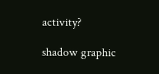activity?

shadow graphic